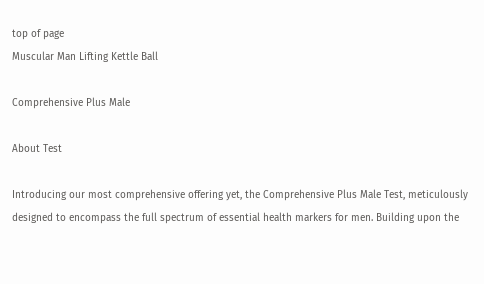top of page
Muscular Man Lifting Kettle Ball

Comprehensive Plus Male

About Test

Introducing our most comprehensive offering yet, the Comprehensive Plus Male Test, meticulously designed to encompass the full spectrum of essential health markers for men. Building upon the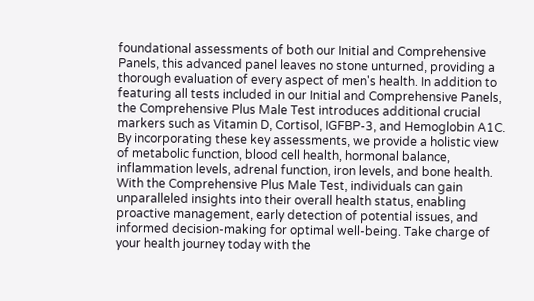foundational assessments of both our Initial and Comprehensive Panels, this advanced panel leaves no stone unturned, providing a thorough evaluation of every aspect of men's health. In addition to featuring all tests included in our Initial and Comprehensive Panels, the Comprehensive Plus Male Test introduces additional crucial markers such as Vitamin D, Cortisol, IGFBP-3, and Hemoglobin A1C. By incorporating these key assessments, we provide a holistic view of metabolic function, blood cell health, hormonal balance, inflammation levels, adrenal function, iron levels, and bone health. With the Comprehensive Plus Male Test, individuals can gain unparalleled insights into their overall health status, enabling proactive management, early detection of potential issues, and informed decision-making for optimal well-being. Take charge of your health journey today with the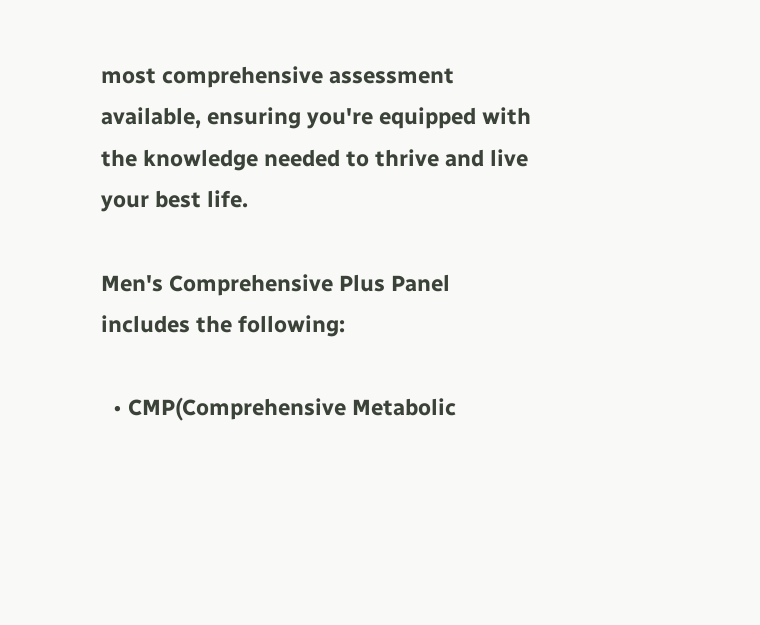most comprehensive assessment available, ensuring you're equipped with the knowledge needed to thrive and live your best life.

Men's Comprehensive Plus Panel includes the following:

  • CMP(Comprehensive Metabolic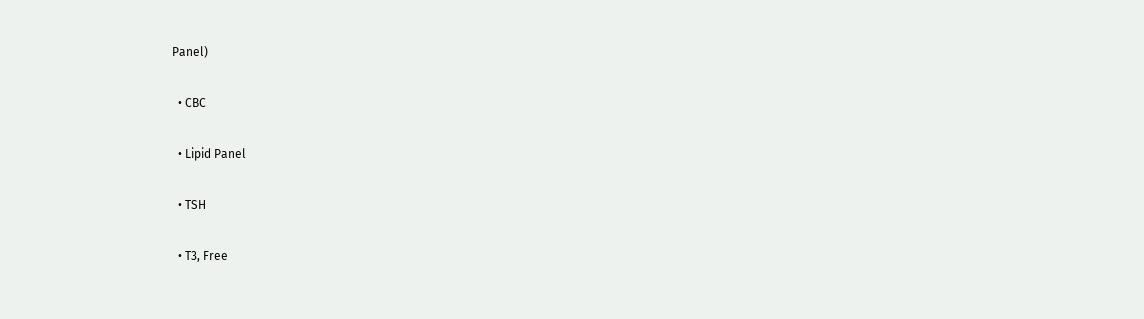Panel)

  • CBC

  • Lipid Panel

  • TSH

  • T3, Free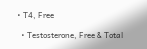• T4, Free

  • Testosterone, Free & Total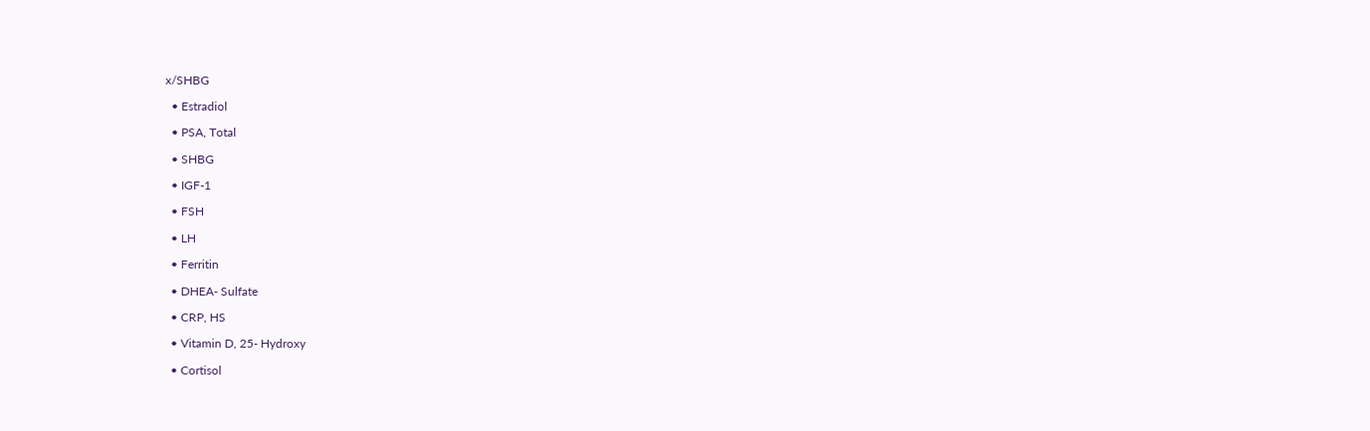x/SHBG

  • Estradiol

  • PSA, Total

  • SHBG

  • IGF-1

  • FSH

  • LH

  • Ferritin

  • DHEA- Sulfate

  • CRP, HS

  • Vitamin D, 25- Hydroxy

  • Cortisol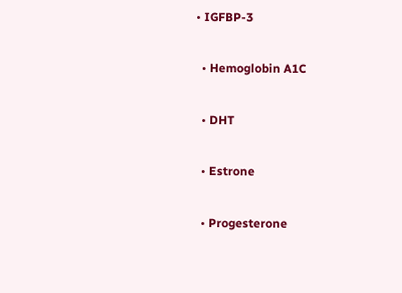• IGFBP-3

  • Hemoglobin A1C

  • DHT

  • Estrone

  • Progesterone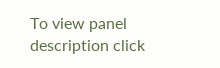To view panel description click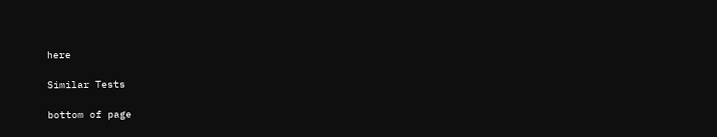here

Similar Tests

bottom of page